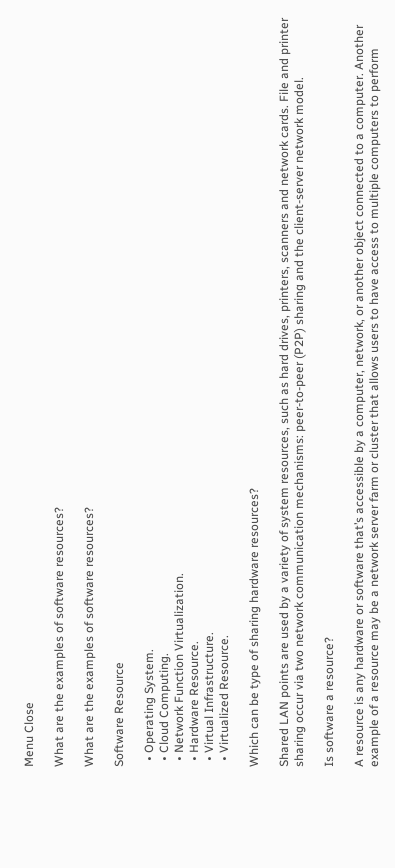Menu Close

What are the examples of software resources?

What are the examples of software resources?

Software Resource

  • Operating System.
  • Cloud Computing.
  • Network Function Virtualization.
  • Hardware Resource.
  • Virtual Infrastructure.
  • Virtualized Resource.

Which can be type of sharing hardware resources?

Shared LAN points are used by a variety of system resources, such as hard drives, printers, scanners and network cards. File and printer sharing occur via two network communication mechanisms: peer-to-peer (P2P) sharing and the client-server network model.

Is software a resource?

A resource is any hardware or software that’s accessible by a computer, network, or another object connected to a computer. Another example of a resource may be a network server farm or cluster that allows users to have access to multiple computers to perform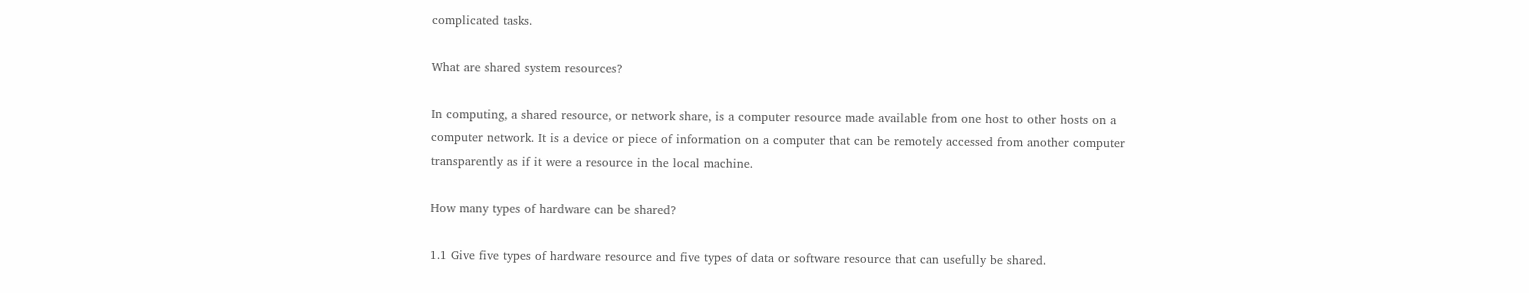complicated tasks.

What are shared system resources?

In computing, a shared resource, or network share, is a computer resource made available from one host to other hosts on a computer network. It is a device or piece of information on a computer that can be remotely accessed from another computer transparently as if it were a resource in the local machine.

How many types of hardware can be shared?

1.1 Give five types of hardware resource and five types of data or software resource that can usefully be shared.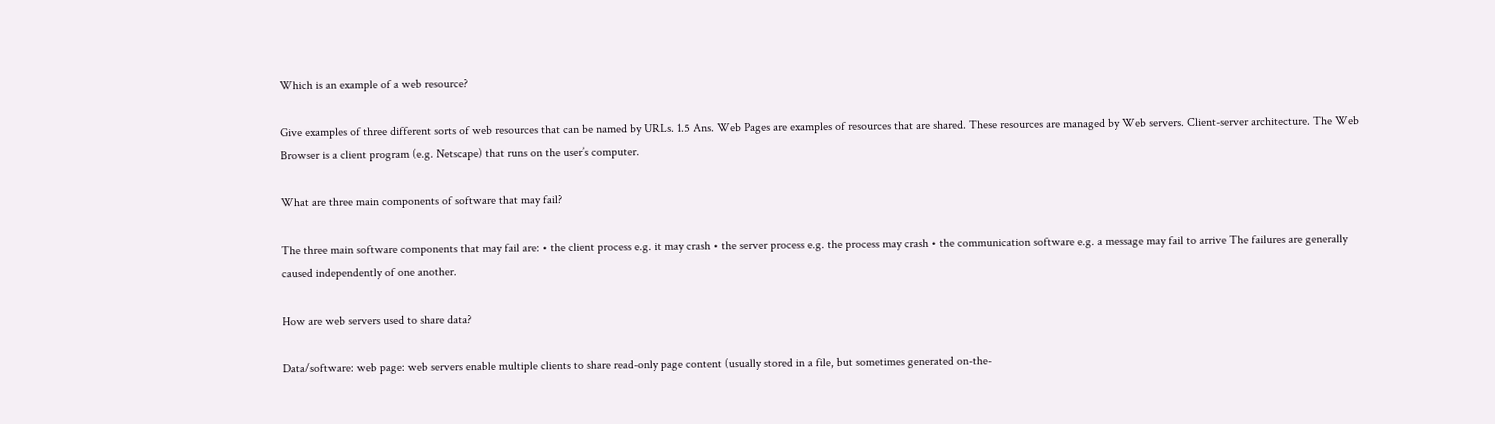Which is an example of a web resource?

Give examples of three different sorts of web resources that can be named by URLs. 1.5 Ans. Web Pages are examples of resources that are shared. These resources are managed by Web servers. Client-server architecture. The Web Browser is a client program (e.g. Netscape) that runs on the user’s computer.

What are three main components of software that may fail?

The three main software components that may fail are: • the client process e.g. it may crash • the server process e.g. the process may crash • the communication software e.g. a message may fail to arrive The failures are generally caused independently of one another.

How are web servers used to share data?

Data/software: web page: web servers enable multiple clients to share read-only page content (usually stored in a file, but sometimes generated on-the-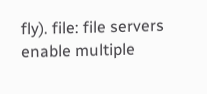fly). file: file servers enable multiple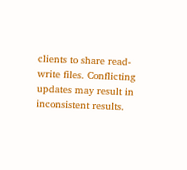clients to share read-write files. Conflicting updates may result in inconsistent results.